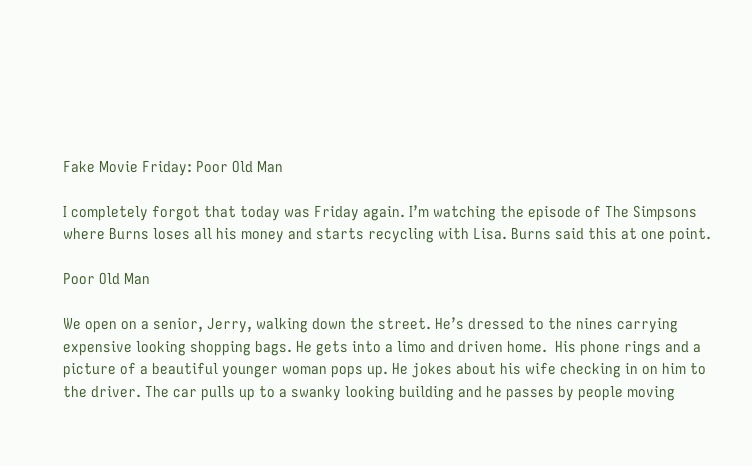Fake Movie Friday: Poor Old Man

I completely forgot that today was Friday again. I’m watching the episode of The Simpsons where Burns loses all his money and starts recycling with Lisa. Burns said this at one point.

Poor Old Man

We open on a senior, Jerry, walking down the street. He’s dressed to the nines carrying expensive looking shopping bags. He gets into a limo and driven home.  His phone rings and a picture of a beautiful younger woman pops up. He jokes about his wife checking in on him to the driver. The car pulls up to a swanky looking building and he passes by people moving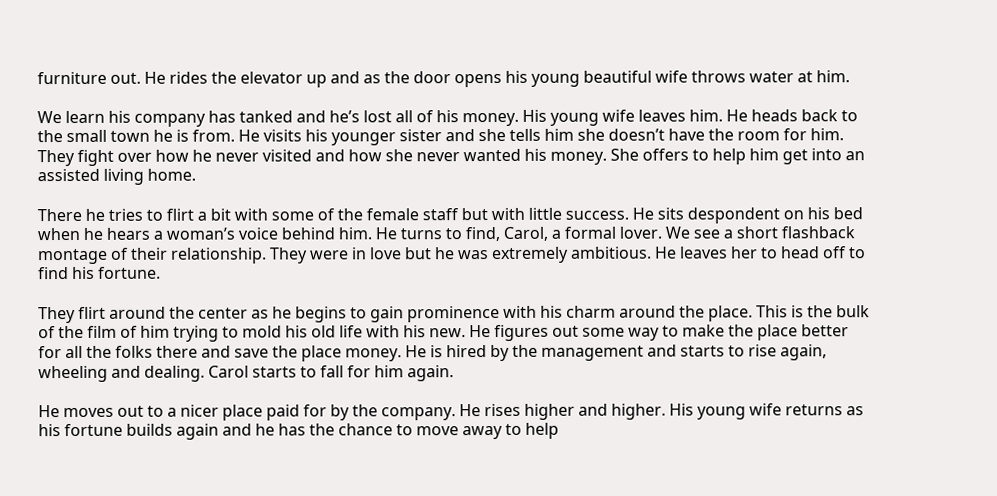furniture out. He rides the elevator up and as the door opens his young beautiful wife throws water at him.

We learn his company has tanked and he’s lost all of his money. His young wife leaves him. He heads back to the small town he is from. He visits his younger sister and she tells him she doesn’t have the room for him. They fight over how he never visited and how she never wanted his money. She offers to help him get into an assisted living home.

There he tries to flirt a bit with some of the female staff but with little success. He sits despondent on his bed when he hears a woman’s voice behind him. He turns to find, Carol, a formal lover. We see a short flashback montage of their relationship. They were in love but he was extremely ambitious. He leaves her to head off to find his fortune.

They flirt around the center as he begins to gain prominence with his charm around the place. This is the bulk of the film of him trying to mold his old life with his new. He figures out some way to make the place better for all the folks there and save the place money. He is hired by the management and starts to rise again, wheeling and dealing. Carol starts to fall for him again.

He moves out to a nicer place paid for by the company. He rises higher and higher. His young wife returns as his fortune builds again and he has the chance to move away to help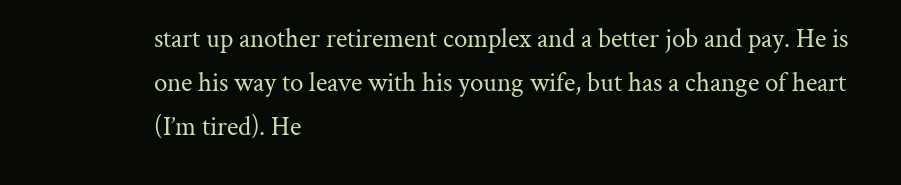start up another retirement complex and a better job and pay. He is one his way to leave with his young wife, but has a change of heart (I’m tired). He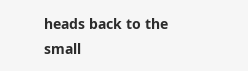heads back to the small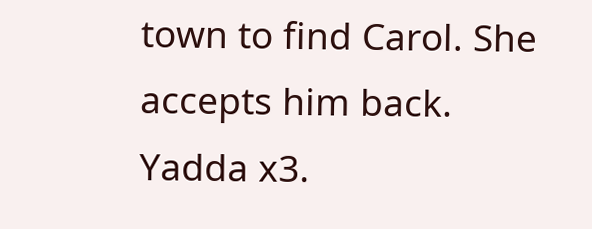town to find Carol. She accepts him back. Yadda x3.